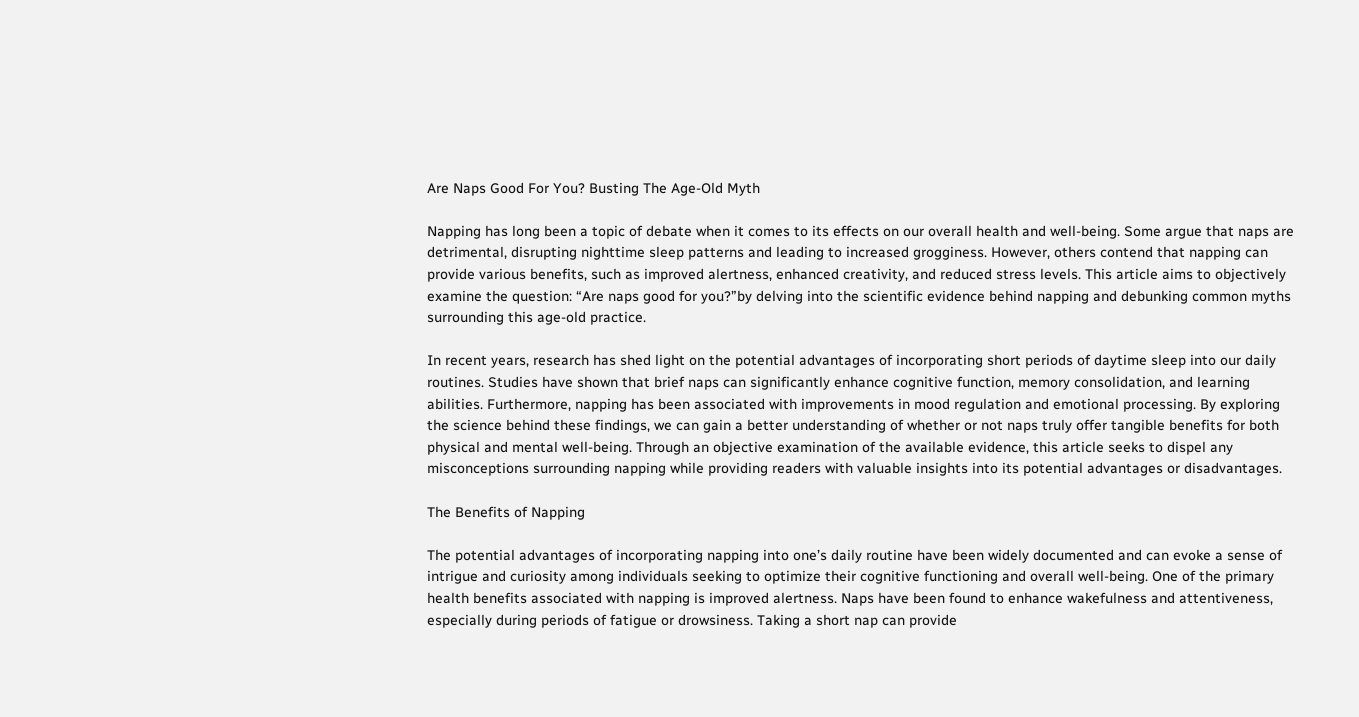Are Naps Good For You? Busting The Age-Old Myth

Napping has long been a topic of debate when it comes to its effects on our overall health and well-being. Some argue that naps are detrimental, disrupting nighttime sleep patterns and leading to increased grogginess. However, others contend that napping can provide various benefits, such as improved alertness, enhanced creativity, and reduced stress levels. This article aims to objectively examine the question: “Are naps good for you?”by delving into the scientific evidence behind napping and debunking common myths surrounding this age-old practice.

In recent years, research has shed light on the potential advantages of incorporating short periods of daytime sleep into our daily routines. Studies have shown that brief naps can significantly enhance cognitive function, memory consolidation, and learning abilities. Furthermore, napping has been associated with improvements in mood regulation and emotional processing. By exploring the science behind these findings, we can gain a better understanding of whether or not naps truly offer tangible benefits for both physical and mental well-being. Through an objective examination of the available evidence, this article seeks to dispel any misconceptions surrounding napping while providing readers with valuable insights into its potential advantages or disadvantages.

The Benefits of Napping

The potential advantages of incorporating napping into one’s daily routine have been widely documented and can evoke a sense of intrigue and curiosity among individuals seeking to optimize their cognitive functioning and overall well-being. One of the primary health benefits associated with napping is improved alertness. Naps have been found to enhance wakefulness and attentiveness, especially during periods of fatigue or drowsiness. Taking a short nap can provide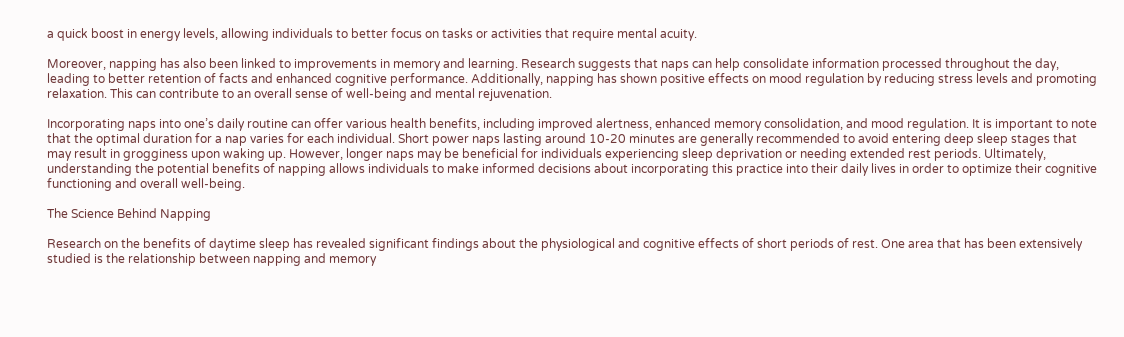a quick boost in energy levels, allowing individuals to better focus on tasks or activities that require mental acuity.

Moreover, napping has also been linked to improvements in memory and learning. Research suggests that naps can help consolidate information processed throughout the day, leading to better retention of facts and enhanced cognitive performance. Additionally, napping has shown positive effects on mood regulation by reducing stress levels and promoting relaxation. This can contribute to an overall sense of well-being and mental rejuvenation.

Incorporating naps into one’s daily routine can offer various health benefits, including improved alertness, enhanced memory consolidation, and mood regulation. It is important to note that the optimal duration for a nap varies for each individual. Short power naps lasting around 10-20 minutes are generally recommended to avoid entering deep sleep stages that may result in grogginess upon waking up. However, longer naps may be beneficial for individuals experiencing sleep deprivation or needing extended rest periods. Ultimately, understanding the potential benefits of napping allows individuals to make informed decisions about incorporating this practice into their daily lives in order to optimize their cognitive functioning and overall well-being.

The Science Behind Napping

Research on the benefits of daytime sleep has revealed significant findings about the physiological and cognitive effects of short periods of rest. One area that has been extensively studied is the relationship between napping and memory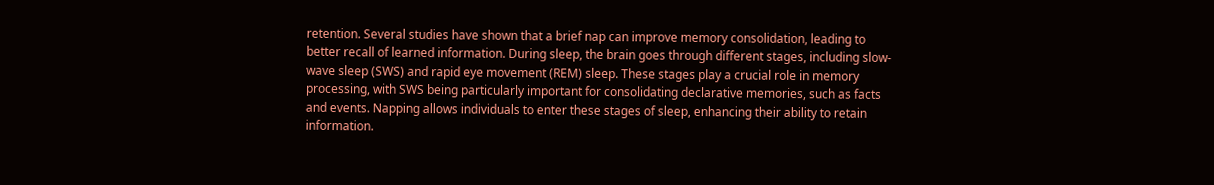retention. Several studies have shown that a brief nap can improve memory consolidation, leading to better recall of learned information. During sleep, the brain goes through different stages, including slow-wave sleep (SWS) and rapid eye movement (REM) sleep. These stages play a crucial role in memory processing, with SWS being particularly important for consolidating declarative memories, such as facts and events. Napping allows individuals to enter these stages of sleep, enhancing their ability to retain information.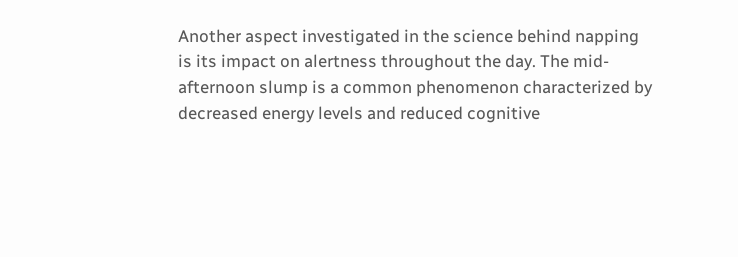Another aspect investigated in the science behind napping is its impact on alertness throughout the day. The mid-afternoon slump is a common phenomenon characterized by decreased energy levels and reduced cognitive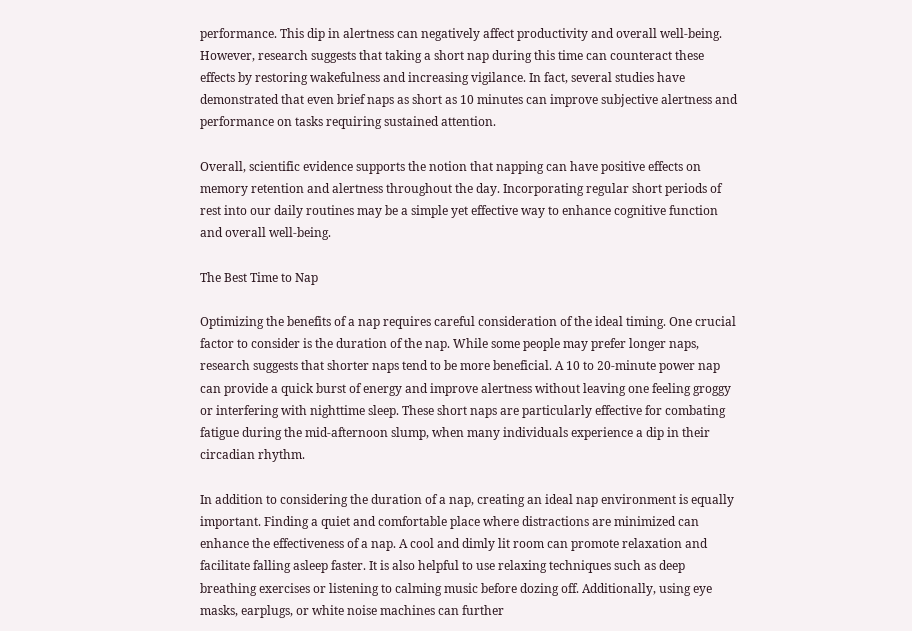performance. This dip in alertness can negatively affect productivity and overall well-being. However, research suggests that taking a short nap during this time can counteract these effects by restoring wakefulness and increasing vigilance. In fact, several studies have demonstrated that even brief naps as short as 10 minutes can improve subjective alertness and performance on tasks requiring sustained attention.

Overall, scientific evidence supports the notion that napping can have positive effects on memory retention and alertness throughout the day. Incorporating regular short periods of rest into our daily routines may be a simple yet effective way to enhance cognitive function and overall well-being.

The Best Time to Nap

Optimizing the benefits of a nap requires careful consideration of the ideal timing. One crucial factor to consider is the duration of the nap. While some people may prefer longer naps, research suggests that shorter naps tend to be more beneficial. A 10 to 20-minute power nap can provide a quick burst of energy and improve alertness without leaving one feeling groggy or interfering with nighttime sleep. These short naps are particularly effective for combating fatigue during the mid-afternoon slump, when many individuals experience a dip in their circadian rhythm.

In addition to considering the duration of a nap, creating an ideal nap environment is equally important. Finding a quiet and comfortable place where distractions are minimized can enhance the effectiveness of a nap. A cool and dimly lit room can promote relaxation and facilitate falling asleep faster. It is also helpful to use relaxing techniques such as deep breathing exercises or listening to calming music before dozing off. Additionally, using eye masks, earplugs, or white noise machines can further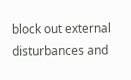block out external disturbances and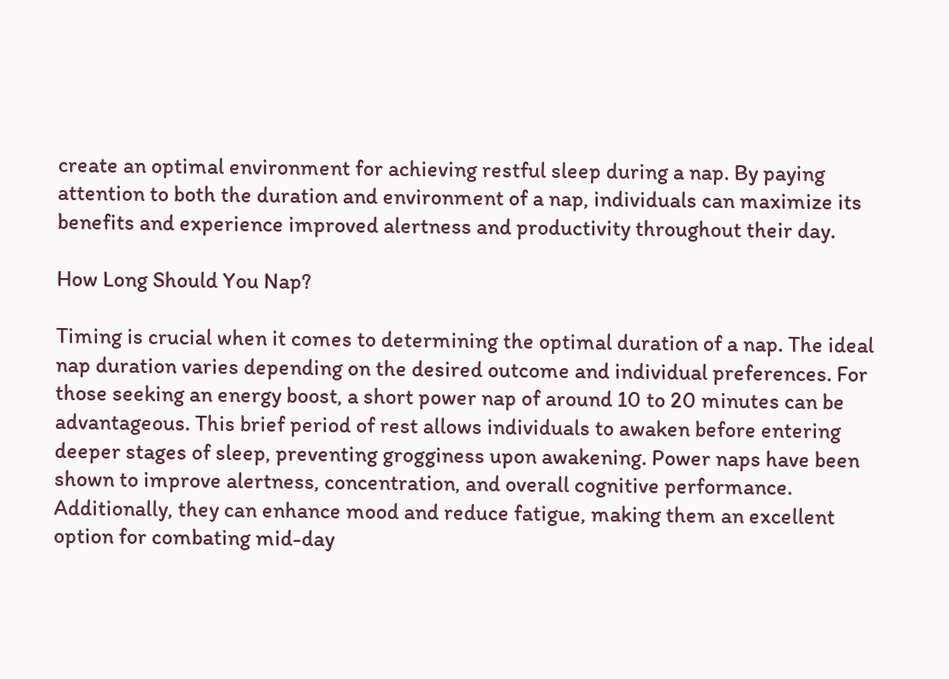create an optimal environment for achieving restful sleep during a nap. By paying attention to both the duration and environment of a nap, individuals can maximize its benefits and experience improved alertness and productivity throughout their day.

How Long Should You Nap?

Timing is crucial when it comes to determining the optimal duration of a nap. The ideal nap duration varies depending on the desired outcome and individual preferences. For those seeking an energy boost, a short power nap of around 10 to 20 minutes can be advantageous. This brief period of rest allows individuals to awaken before entering deeper stages of sleep, preventing grogginess upon awakening. Power naps have been shown to improve alertness, concentration, and overall cognitive performance. Additionally, they can enhance mood and reduce fatigue, making them an excellent option for combating mid-day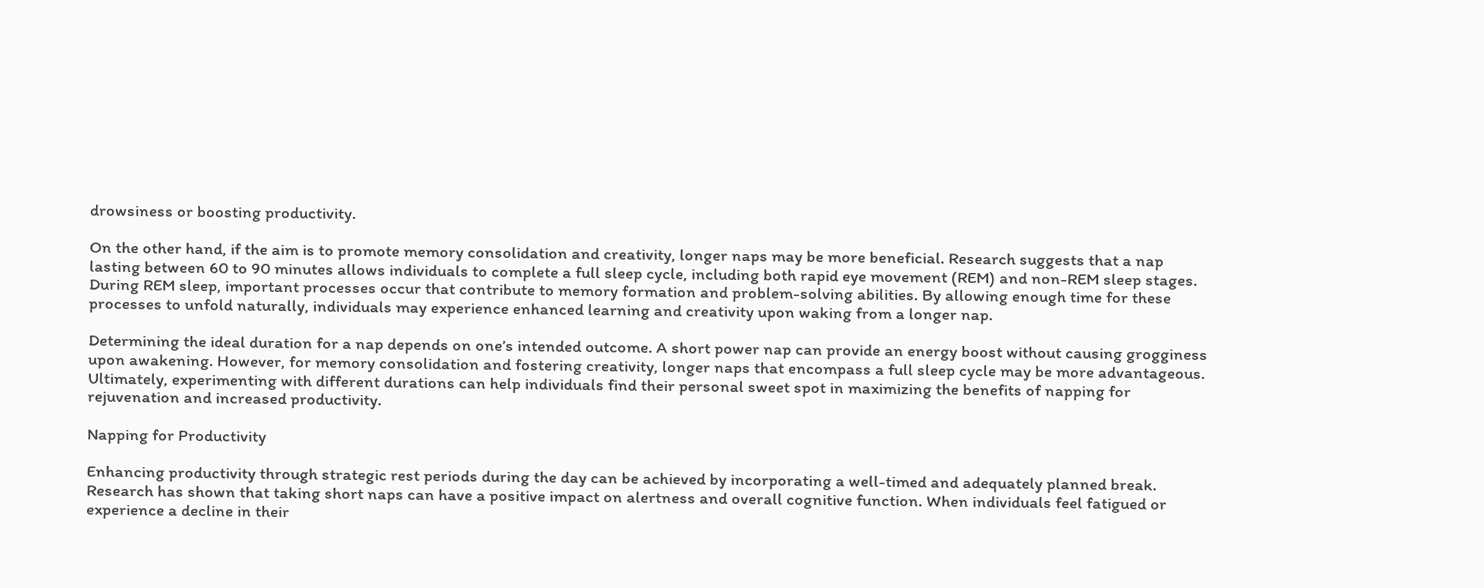drowsiness or boosting productivity.

On the other hand, if the aim is to promote memory consolidation and creativity, longer naps may be more beneficial. Research suggests that a nap lasting between 60 to 90 minutes allows individuals to complete a full sleep cycle, including both rapid eye movement (REM) and non-REM sleep stages. During REM sleep, important processes occur that contribute to memory formation and problem-solving abilities. By allowing enough time for these processes to unfold naturally, individuals may experience enhanced learning and creativity upon waking from a longer nap.

Determining the ideal duration for a nap depends on one’s intended outcome. A short power nap can provide an energy boost without causing grogginess upon awakening. However, for memory consolidation and fostering creativity, longer naps that encompass a full sleep cycle may be more advantageous. Ultimately, experimenting with different durations can help individuals find their personal sweet spot in maximizing the benefits of napping for rejuvenation and increased productivity.

Napping for Productivity

Enhancing productivity through strategic rest periods during the day can be achieved by incorporating a well-timed and adequately planned break. Research has shown that taking short naps can have a positive impact on alertness and overall cognitive function. When individuals feel fatigued or experience a decline in their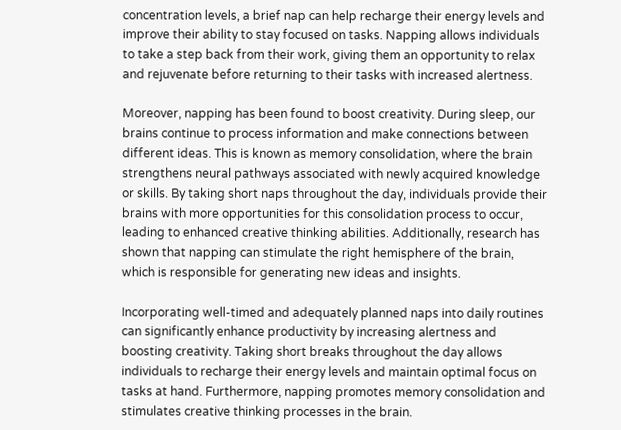concentration levels, a brief nap can help recharge their energy levels and improve their ability to stay focused on tasks. Napping allows individuals to take a step back from their work, giving them an opportunity to relax and rejuvenate before returning to their tasks with increased alertness.

Moreover, napping has been found to boost creativity. During sleep, our brains continue to process information and make connections between different ideas. This is known as memory consolidation, where the brain strengthens neural pathways associated with newly acquired knowledge or skills. By taking short naps throughout the day, individuals provide their brains with more opportunities for this consolidation process to occur, leading to enhanced creative thinking abilities. Additionally, research has shown that napping can stimulate the right hemisphere of the brain, which is responsible for generating new ideas and insights.

Incorporating well-timed and adequately planned naps into daily routines can significantly enhance productivity by increasing alertness and boosting creativity. Taking short breaks throughout the day allows individuals to recharge their energy levels and maintain optimal focus on tasks at hand. Furthermore, napping promotes memory consolidation and stimulates creative thinking processes in the brain.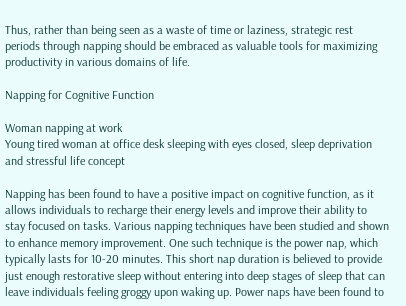Thus, rather than being seen as a waste of time or laziness, strategic rest periods through napping should be embraced as valuable tools for maximizing productivity in various domains of life.

Napping for Cognitive Function

Woman napping at work
Young tired woman at office desk sleeping with eyes closed, sleep deprivation and stressful life concept

Napping has been found to have a positive impact on cognitive function, as it allows individuals to recharge their energy levels and improve their ability to stay focused on tasks. Various napping techniques have been studied and shown to enhance memory improvement. One such technique is the power nap, which typically lasts for 10-20 minutes. This short nap duration is believed to provide just enough restorative sleep without entering into deep stages of sleep that can leave individuals feeling groggy upon waking up. Power naps have been found to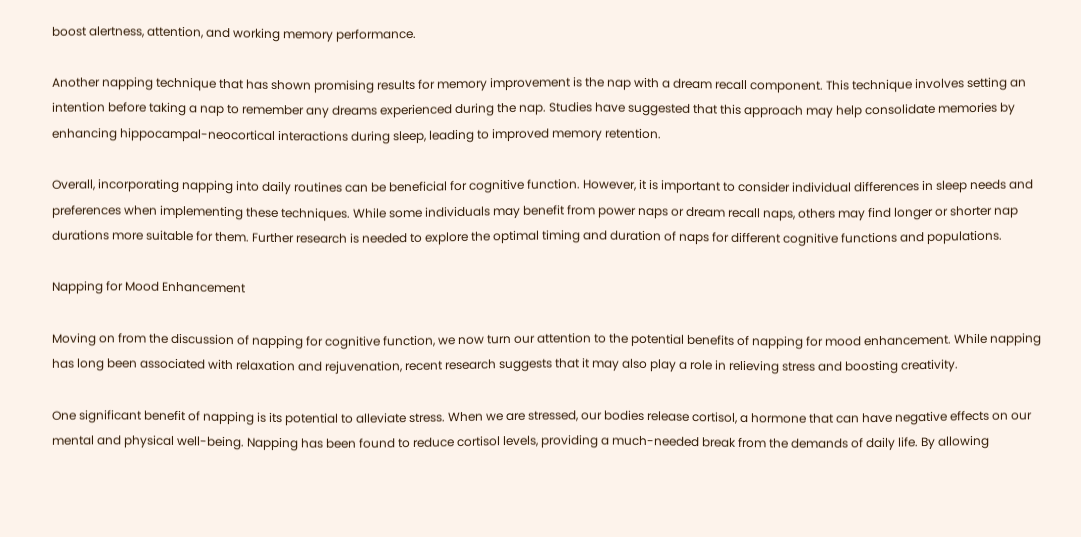boost alertness, attention, and working memory performance.

Another napping technique that has shown promising results for memory improvement is the nap with a dream recall component. This technique involves setting an intention before taking a nap to remember any dreams experienced during the nap. Studies have suggested that this approach may help consolidate memories by enhancing hippocampal-neocortical interactions during sleep, leading to improved memory retention.

Overall, incorporating napping into daily routines can be beneficial for cognitive function. However, it is important to consider individual differences in sleep needs and preferences when implementing these techniques. While some individuals may benefit from power naps or dream recall naps, others may find longer or shorter nap durations more suitable for them. Further research is needed to explore the optimal timing and duration of naps for different cognitive functions and populations.

Napping for Mood Enhancement

Moving on from the discussion of napping for cognitive function, we now turn our attention to the potential benefits of napping for mood enhancement. While napping has long been associated with relaxation and rejuvenation, recent research suggests that it may also play a role in relieving stress and boosting creativity.

One significant benefit of napping is its potential to alleviate stress. When we are stressed, our bodies release cortisol, a hormone that can have negative effects on our mental and physical well-being. Napping has been found to reduce cortisol levels, providing a much-needed break from the demands of daily life. By allowing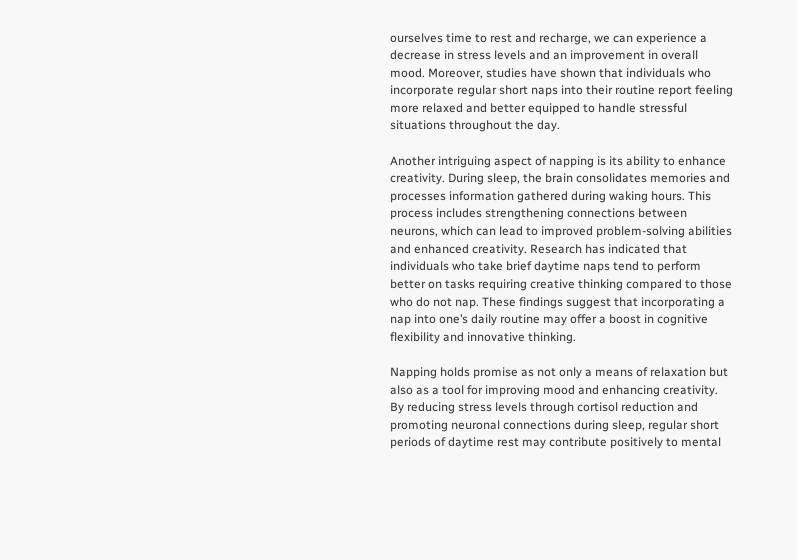ourselves time to rest and recharge, we can experience a decrease in stress levels and an improvement in overall mood. Moreover, studies have shown that individuals who incorporate regular short naps into their routine report feeling more relaxed and better equipped to handle stressful situations throughout the day.

Another intriguing aspect of napping is its ability to enhance creativity. During sleep, the brain consolidates memories and processes information gathered during waking hours. This process includes strengthening connections between neurons, which can lead to improved problem-solving abilities and enhanced creativity. Research has indicated that individuals who take brief daytime naps tend to perform better on tasks requiring creative thinking compared to those who do not nap. These findings suggest that incorporating a nap into one’s daily routine may offer a boost in cognitive flexibility and innovative thinking.

Napping holds promise as not only a means of relaxation but also as a tool for improving mood and enhancing creativity. By reducing stress levels through cortisol reduction and promoting neuronal connections during sleep, regular short periods of daytime rest may contribute positively to mental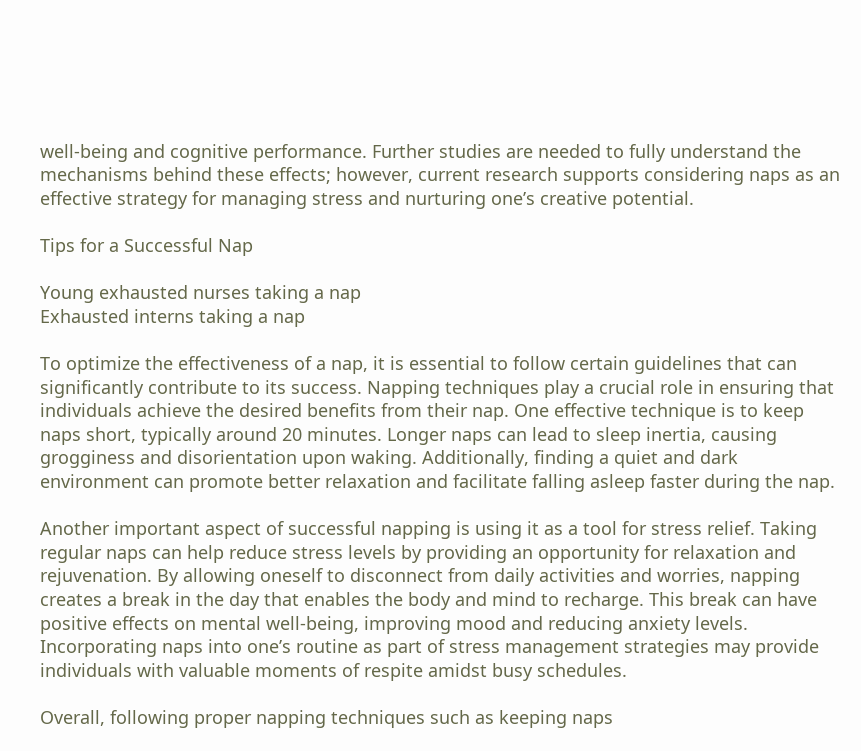well-being and cognitive performance. Further studies are needed to fully understand the mechanisms behind these effects; however, current research supports considering naps as an effective strategy for managing stress and nurturing one’s creative potential.

Tips for a Successful Nap

Young exhausted nurses taking a nap
Exhausted interns taking a nap

To optimize the effectiveness of a nap, it is essential to follow certain guidelines that can significantly contribute to its success. Napping techniques play a crucial role in ensuring that individuals achieve the desired benefits from their nap. One effective technique is to keep naps short, typically around 20 minutes. Longer naps can lead to sleep inertia, causing grogginess and disorientation upon waking. Additionally, finding a quiet and dark environment can promote better relaxation and facilitate falling asleep faster during the nap.

Another important aspect of successful napping is using it as a tool for stress relief. Taking regular naps can help reduce stress levels by providing an opportunity for relaxation and rejuvenation. By allowing oneself to disconnect from daily activities and worries, napping creates a break in the day that enables the body and mind to recharge. This break can have positive effects on mental well-being, improving mood and reducing anxiety levels. Incorporating naps into one’s routine as part of stress management strategies may provide individuals with valuable moments of respite amidst busy schedules.

Overall, following proper napping techniques such as keeping naps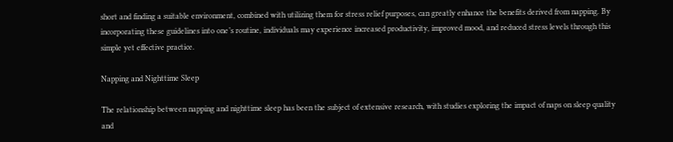short and finding a suitable environment, combined with utilizing them for stress relief purposes, can greatly enhance the benefits derived from napping. By incorporating these guidelines into one’s routine, individuals may experience increased productivity, improved mood, and reduced stress levels through this simple yet effective practice.

Napping and Nighttime Sleep

The relationship between napping and nighttime sleep has been the subject of extensive research, with studies exploring the impact of naps on sleep quality and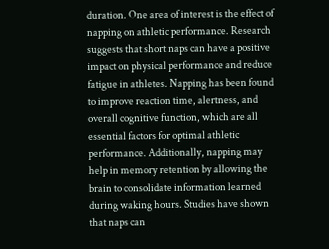duration. One area of interest is the effect of napping on athletic performance. Research suggests that short naps can have a positive impact on physical performance and reduce fatigue in athletes. Napping has been found to improve reaction time, alertness, and overall cognitive function, which are all essential factors for optimal athletic performance. Additionally, napping may help in memory retention by allowing the brain to consolidate information learned during waking hours. Studies have shown that naps can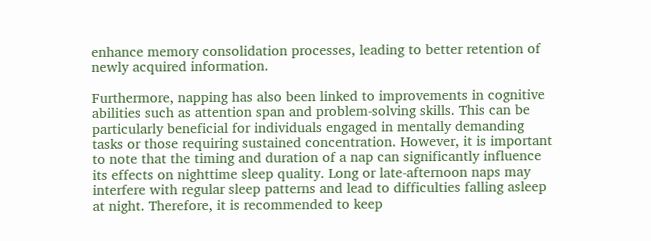enhance memory consolidation processes, leading to better retention of newly acquired information.

Furthermore, napping has also been linked to improvements in cognitive abilities such as attention span and problem-solving skills. This can be particularly beneficial for individuals engaged in mentally demanding tasks or those requiring sustained concentration. However, it is important to note that the timing and duration of a nap can significantly influence its effects on nighttime sleep quality. Long or late-afternoon naps may interfere with regular sleep patterns and lead to difficulties falling asleep at night. Therefore, it is recommended to keep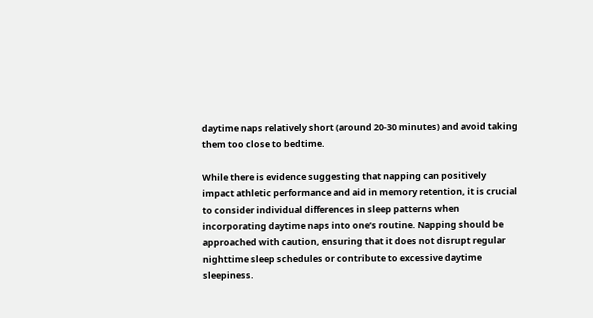daytime naps relatively short (around 20-30 minutes) and avoid taking them too close to bedtime.

While there is evidence suggesting that napping can positively impact athletic performance and aid in memory retention, it is crucial to consider individual differences in sleep patterns when incorporating daytime naps into one’s routine. Napping should be approached with caution, ensuring that it does not disrupt regular nighttime sleep schedules or contribute to excessive daytime sleepiness.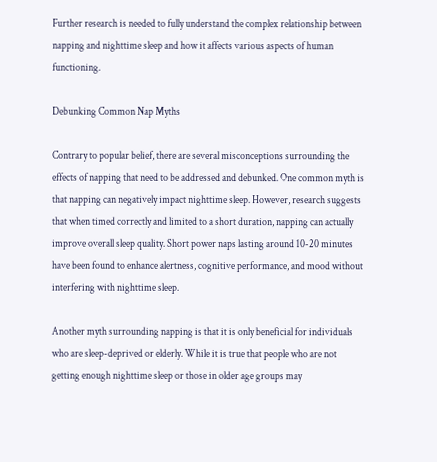Further research is needed to fully understand the complex relationship between napping and nighttime sleep and how it affects various aspects of human functioning.

Debunking Common Nap Myths

Contrary to popular belief, there are several misconceptions surrounding the effects of napping that need to be addressed and debunked. One common myth is that napping can negatively impact nighttime sleep. However, research suggests that when timed correctly and limited to a short duration, napping can actually improve overall sleep quality. Short power naps lasting around 10-20 minutes have been found to enhance alertness, cognitive performance, and mood without interfering with nighttime sleep.

Another myth surrounding napping is that it is only beneficial for individuals who are sleep-deprived or elderly. While it is true that people who are not getting enough nighttime sleep or those in older age groups may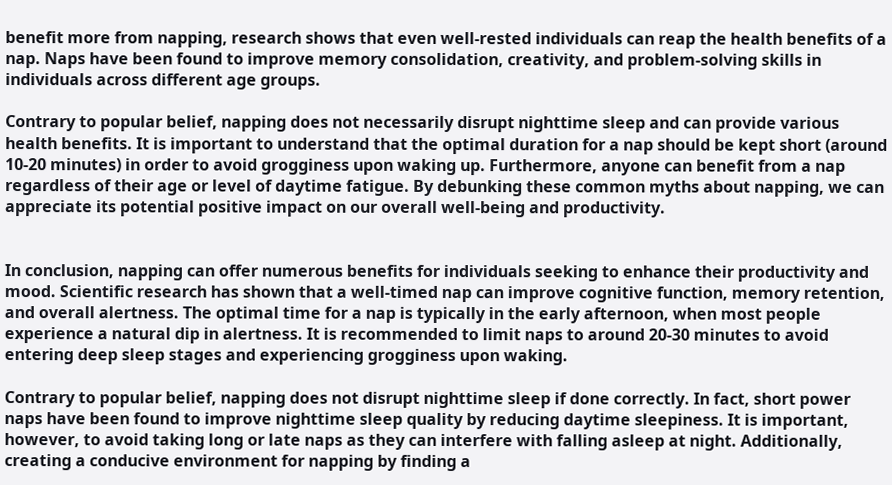benefit more from napping, research shows that even well-rested individuals can reap the health benefits of a nap. Naps have been found to improve memory consolidation, creativity, and problem-solving skills in individuals across different age groups.

Contrary to popular belief, napping does not necessarily disrupt nighttime sleep and can provide various health benefits. It is important to understand that the optimal duration for a nap should be kept short (around 10-20 minutes) in order to avoid grogginess upon waking up. Furthermore, anyone can benefit from a nap regardless of their age or level of daytime fatigue. By debunking these common myths about napping, we can appreciate its potential positive impact on our overall well-being and productivity.


In conclusion, napping can offer numerous benefits for individuals seeking to enhance their productivity and mood. Scientific research has shown that a well-timed nap can improve cognitive function, memory retention, and overall alertness. The optimal time for a nap is typically in the early afternoon, when most people experience a natural dip in alertness. It is recommended to limit naps to around 20-30 minutes to avoid entering deep sleep stages and experiencing grogginess upon waking.

Contrary to popular belief, napping does not disrupt nighttime sleep if done correctly. In fact, short power naps have been found to improve nighttime sleep quality by reducing daytime sleepiness. It is important, however, to avoid taking long or late naps as they can interfere with falling asleep at night. Additionally, creating a conducive environment for napping by finding a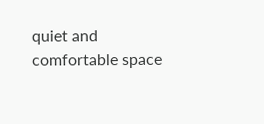quiet and comfortable space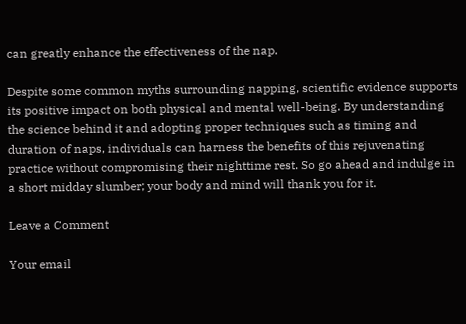can greatly enhance the effectiveness of the nap.

Despite some common myths surrounding napping, scientific evidence supports its positive impact on both physical and mental well-being. By understanding the science behind it and adopting proper techniques such as timing and duration of naps, individuals can harness the benefits of this rejuvenating practice without compromising their nighttime rest. So go ahead and indulge in a short midday slumber; your body and mind will thank you for it.

Leave a Comment

Your email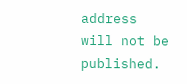address will not be published.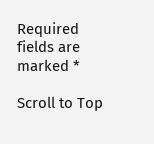Required fields are marked *

Scroll to Top